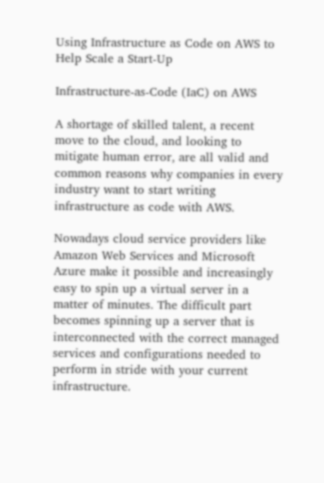Using Infrastructure as Code on AWS to Help Scale a Start-Up

Infrastructure-as-Code (IaC) on AWS

A shortage of skilled talent, a recent move to the cloud, and looking to mitigate human error, are all valid and common reasons why companies in every industry want to start writing infrastructure as code with AWS.

Nowadays cloud service providers like Amazon Web Services and Microsoft Azure make it possible and increasingly easy to spin up a virtual server in a matter of minutes. The difficult part becomes spinning up a server that is interconnected with the correct managed services and configurations needed to perform in stride with your current infrastructure.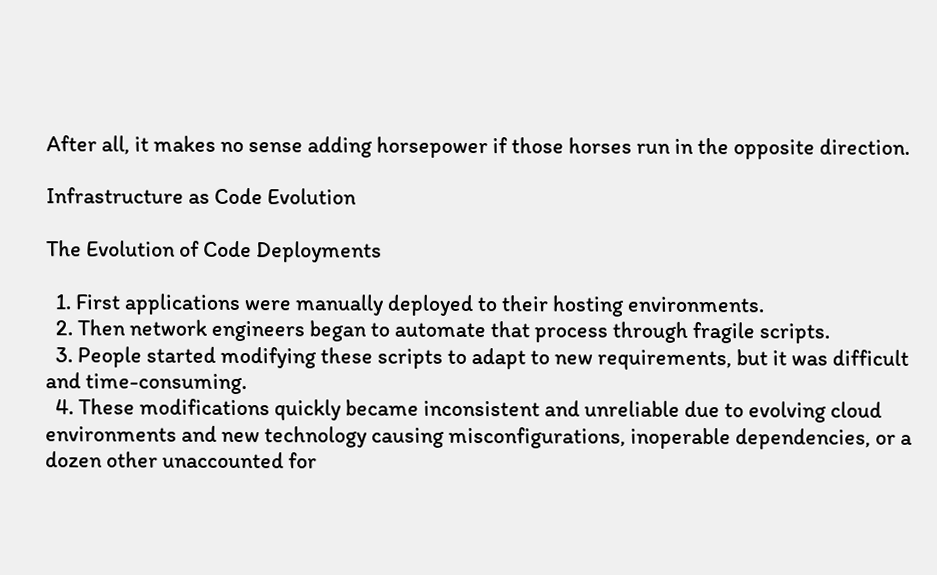After all, it makes no sense adding horsepower if those horses run in the opposite direction.

Infrastructure as Code Evolution

The Evolution of Code Deployments

  1. First applications were manually deployed to their hosting environments.
  2. Then network engineers began to automate that process through fragile scripts.
  3. People started modifying these scripts to adapt to new requirements, but it was difficult and time-consuming.
  4. These modifications quickly became inconsistent and unreliable due to evolving cloud environments and new technology causing misconfigurations, inoperable dependencies, or a dozen other unaccounted for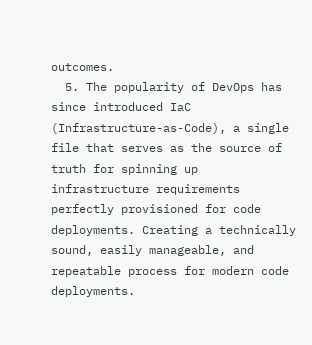outcomes.
  5. The popularity of DevOps has since introduced IaC (Infrastructure-as-Code), a single file that serves as the source of truth for spinning up infrastructure requirements perfectly provisioned for code deployments. Creating a technically sound, easily manageable, and repeatable process for modern code deployments.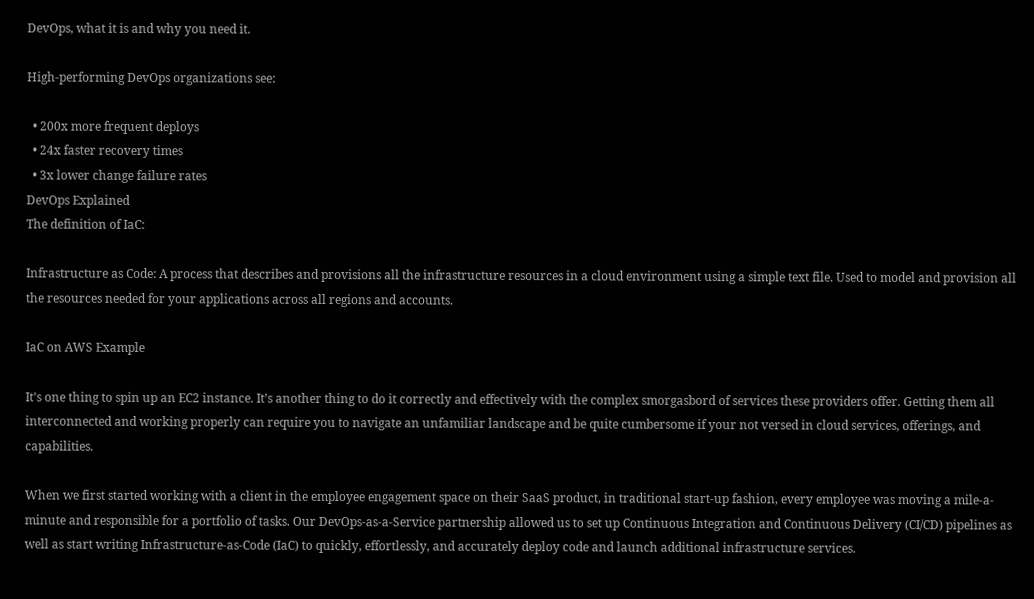DevOps, what it is and why you need it.

High-performing DevOps organizations see:

  • 200x more frequent deploys
  • 24x faster recovery times
  • 3x lower change failure rates
DevOps Explained
The definition of IaC:

Infrastructure as Code: A process that describes and provisions all the infrastructure resources in a cloud environment using a simple text file. Used to model and provision all the resources needed for your applications across all regions and accounts.

IaC on AWS Example

It’s one thing to spin up an EC2 instance. It’s another thing to do it correctly and effectively with the complex smorgasbord of services these providers offer. Getting them all interconnected and working properly can require you to navigate an unfamiliar landscape and be quite cumbersome if your not versed in cloud services, offerings, and capabilities.

When we first started working with a client in the employee engagement space on their SaaS product, in traditional start-up fashion, every employee was moving a mile-a-minute and responsible for a portfolio of tasks. Our DevOps-as-a-Service partnership allowed us to set up Continuous Integration and Continuous Delivery (CI/CD) pipelines as well as start writing Infrastructure-as-Code (IaC) to quickly, effortlessly, and accurately deploy code and launch additional infrastructure services.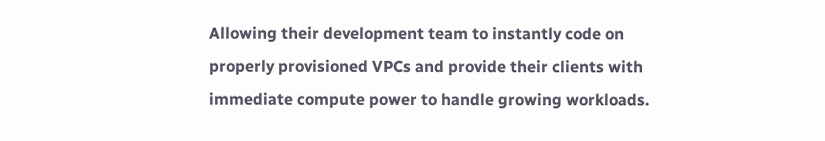Allowing their development team to instantly code on properly provisioned VPCs and provide their clients with immediate compute power to handle growing workloads.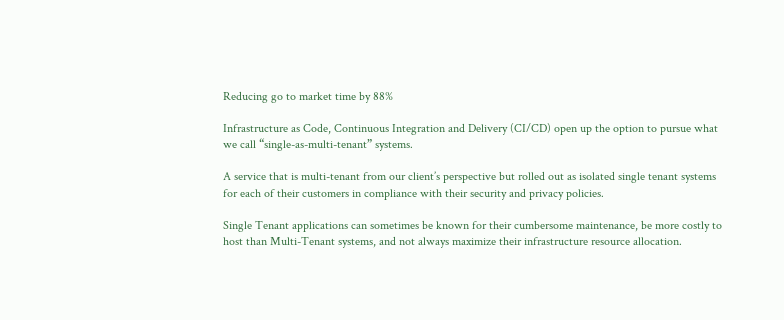Reducing go to market time by 88%

Infrastructure as Code, Continuous Integration and Delivery (CI/CD) open up the option to pursue what we call “single-as-multi-tenant” systems.

A service that is multi-tenant from our client’s perspective but rolled out as isolated single tenant systems for each of their customers in compliance with their security and privacy policies.

Single Tenant applications can sometimes be known for their cumbersome maintenance, be more costly to host than Multi-Tenant systems, and not always maximize their infrastructure resource allocation.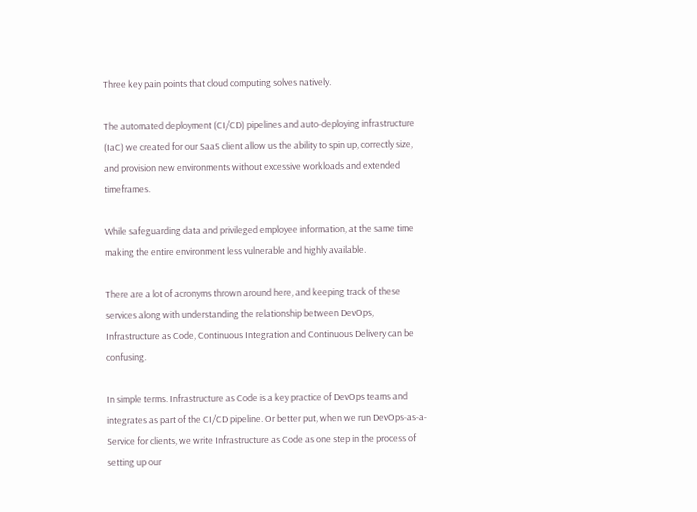Three key pain points that cloud computing solves natively.

The automated deployment (CI/CD) pipelines and auto-deploying infrastructure (IaC) we created for our SaaS client allow us the ability to spin up, correctly size, and provision new environments without excessive workloads and extended timeframes.

While safeguarding data and privileged employee information, at the same time making the entire environment less vulnerable and highly available.

There are a lot of acronyms thrown around here, and keeping track of these services along with understanding the relationship between DevOps, Infrastructure as Code, Continuous Integration and Continuous Delivery can be confusing.

In simple terms. Infrastructure as Code is a key practice of DevOps teams and integrates as part of the CI/CD pipeline. Or better put, when we run DevOps-as-a-Service for clients, we write Infrastructure as Code as one step in the process of setting up our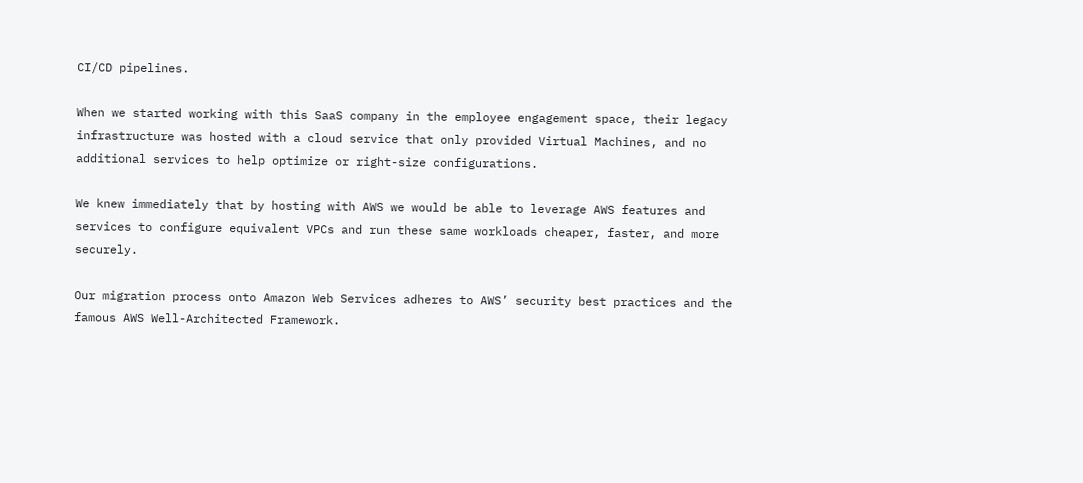CI/CD pipelines.

When we started working with this SaaS company in the employee engagement space, their legacy infrastructure was hosted with a cloud service that only provided Virtual Machines, and no additional services to help optimize or right-size configurations.

We knew immediately that by hosting with AWS we would be able to leverage AWS features and services to configure equivalent VPCs and run these same workloads cheaper, faster, and more securely.

Our migration process onto Amazon Web Services adheres to AWS’ security best practices and the famous AWS Well-Architected Framework.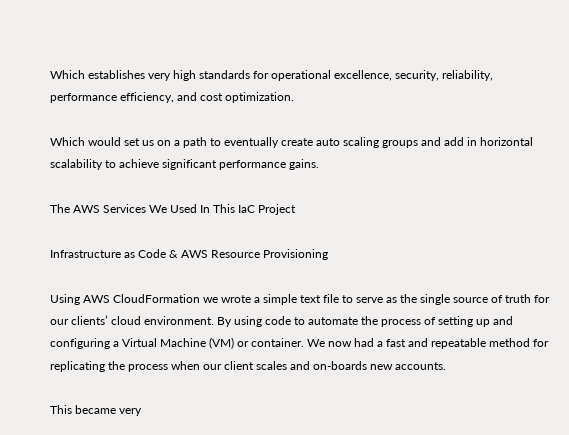Which establishes very high standards for operational excellence, security, reliability, performance efficiency, and cost optimization.

Which would set us on a path to eventually create auto scaling groups and add in horizontal scalability to achieve significant performance gains.

The AWS Services We Used In This IaC Project

Infrastructure as Code & AWS Resource Provisioning

Using AWS CloudFormation we wrote a simple text file to serve as the single source of truth for our clients’ cloud environment. By using code to automate the process of setting up and configuring a Virtual Machine (VM) or container. We now had a fast and repeatable method for replicating the process when our client scales and on-boards new accounts.

This became very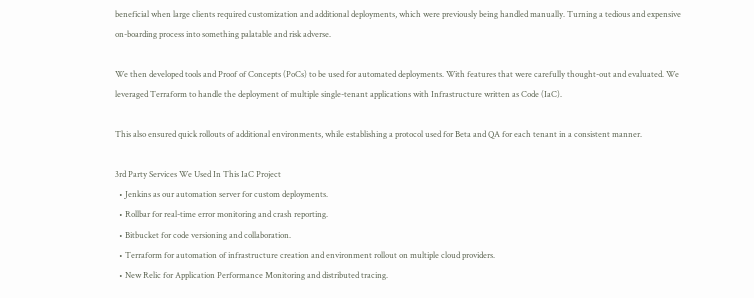beneficial when large clients required customization and additional deployments, which were previously being handled manually. Turning a tedious and expensive on-boarding process into something palatable and risk adverse.

We then developed tools and Proof of Concepts (PoCs) to be used for automated deployments. With features that were carefully thought-out and evaluated. We leveraged Terraform to handle the deployment of multiple single-tenant applications with Infrastructure written as Code (IaC).

This also ensured quick rollouts of additional environments, while establishing a protocol used for Beta and QA for each tenant in a consistent manner.

3rd Party Services We Used In This IaC Project
  • Jenkins as our automation server for custom deployments.
  • Rollbar for real-time error monitoring and crash reporting.
  • Bitbucket for code versioning and collaboration.
  • Terraform for automation of infrastructure creation and environment rollout on multiple cloud providers.
  • New Relic for Application Performance Monitoring and distributed tracing.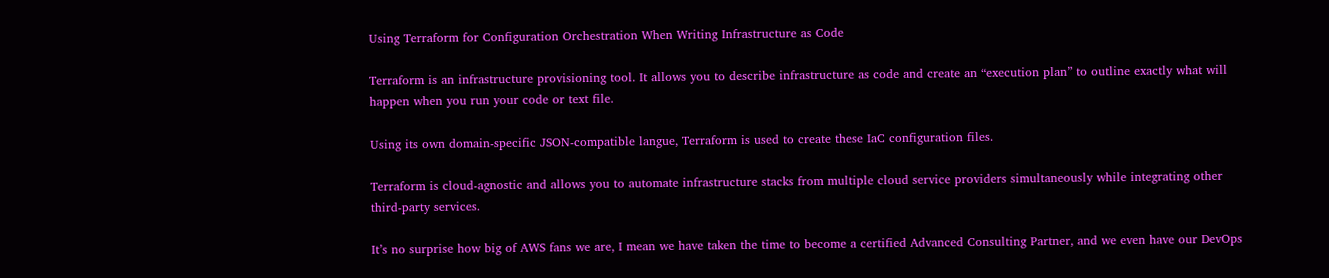Using Terraform for Configuration Orchestration When Writing Infrastructure as Code

Terraform is an infrastructure provisioning tool. It allows you to describe infrastructure as code and create an “execution plan” to outline exactly what will happen when you run your code or text file.

Using its own domain-specific JSON-compatible langue, Terraform is used to create these IaC configuration files.

Terraform is cloud-agnostic and allows you to automate infrastructure stacks from multiple cloud service providers simultaneously while integrating other third-party services.

It’s no surprise how big of AWS fans we are, I mean we have taken the time to become a certified Advanced Consulting Partner, and we even have our DevOps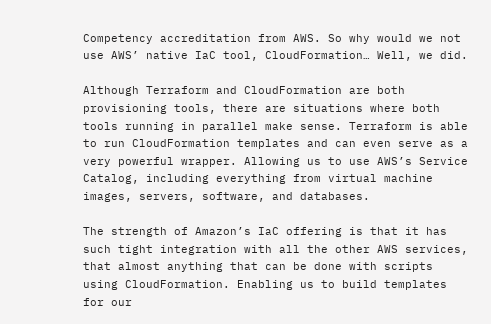Competency accreditation from AWS. So why would we not use AWS’ native IaC tool, CloudFormation… Well, we did.

Although Terraform and CloudFormation are both provisioning tools, there are situations where both tools running in parallel make sense. Terraform is able to run CloudFormation templates and can even serve as a very powerful wrapper. Allowing us to use AWS’s Service Catalog, including everything from virtual machine images, servers, software, and databases.

The strength of Amazon’s IaC offering is that it has such tight integration with all the other AWS services, that almost anything that can be done with scripts using CloudFormation. Enabling us to build templates for our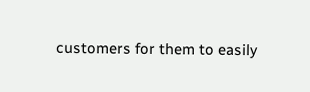customers for them to easily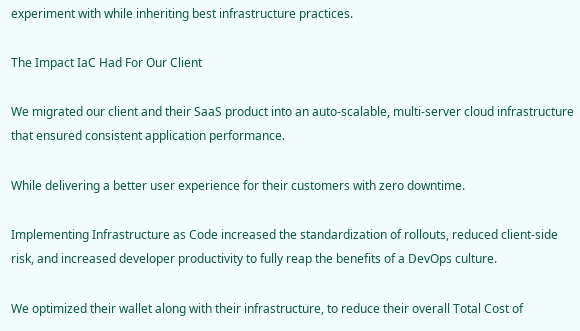experiment with while inheriting best infrastructure practices.

The Impact IaC Had For Our Client

We migrated our client and their SaaS product into an auto-scalable, multi-server cloud infrastructure that ensured consistent application performance.

While delivering a better user experience for their customers with zero downtime.

Implementing Infrastructure as Code increased the standardization of rollouts, reduced client-side risk, and increased developer productivity to fully reap the benefits of a DevOps culture.

We optimized their wallet along with their infrastructure, to reduce their overall Total Cost of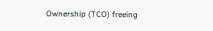Ownership (TCO) freeing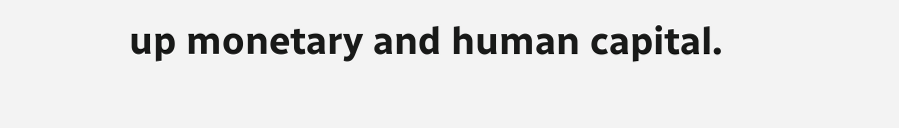up monetary and human capital.